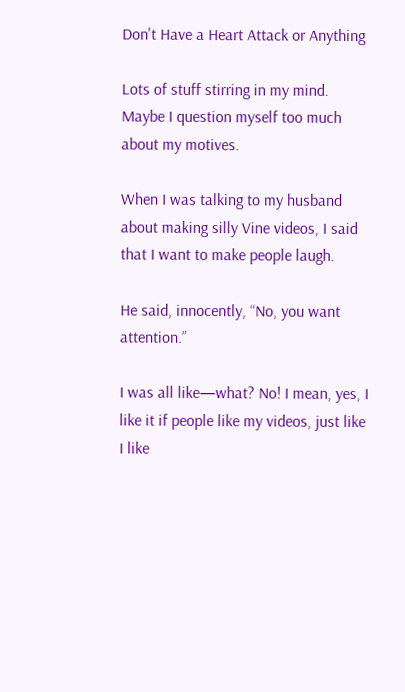Don't Have a Heart Attack or Anything

Lots of stuff stirring in my mind. Maybe I question myself too much about my motives.

When I was talking to my husband about making silly Vine videos, I said that I want to make people laugh.

He said, innocently, “No, you want attention.”

I was all like—what? No! I mean, yes, I like it if people like my videos, just like I like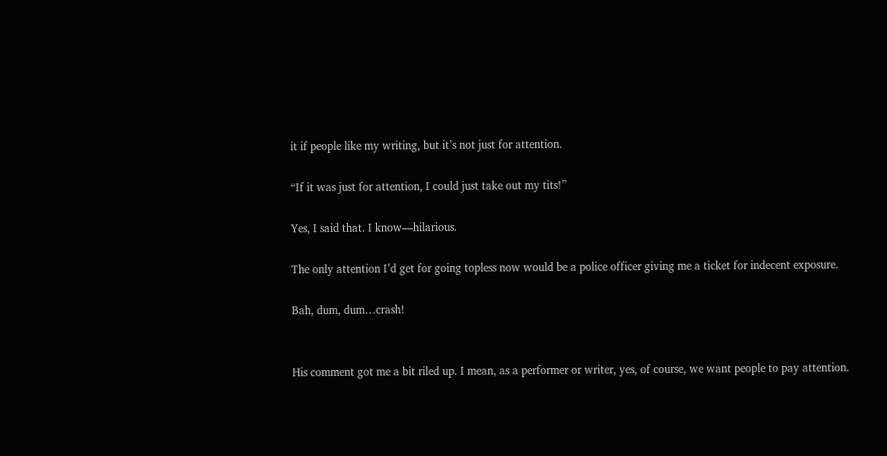it if people like my writing, but it’s not just for attention.

“If it was just for attention, I could just take out my tits!”

Yes, I said that. I know—hilarious.

The only attention I’d get for going topless now would be a police officer giving me a ticket for indecent exposure.

Bah, dum, dum…crash!


His comment got me a bit riled up. I mean, as a performer or writer, yes, of course, we want people to pay attention.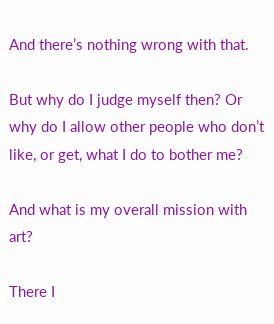And there’s nothing wrong with that.

But why do I judge myself then? Or why do I allow other people who don’t like, or get, what I do to bother me?

And what is my overall mission with art?

There I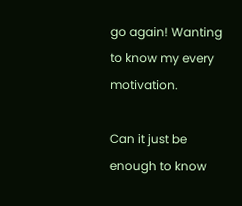go again! Wanting to know my every motivation.

Can it just be enough to know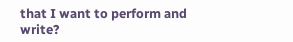that I want to perform and write?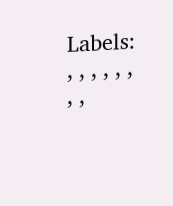Labels: , , , , , , , ,